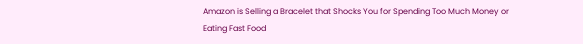Amazon is Selling a Bracelet that Shocks You for Spending Too Much Money or Eating Fast Food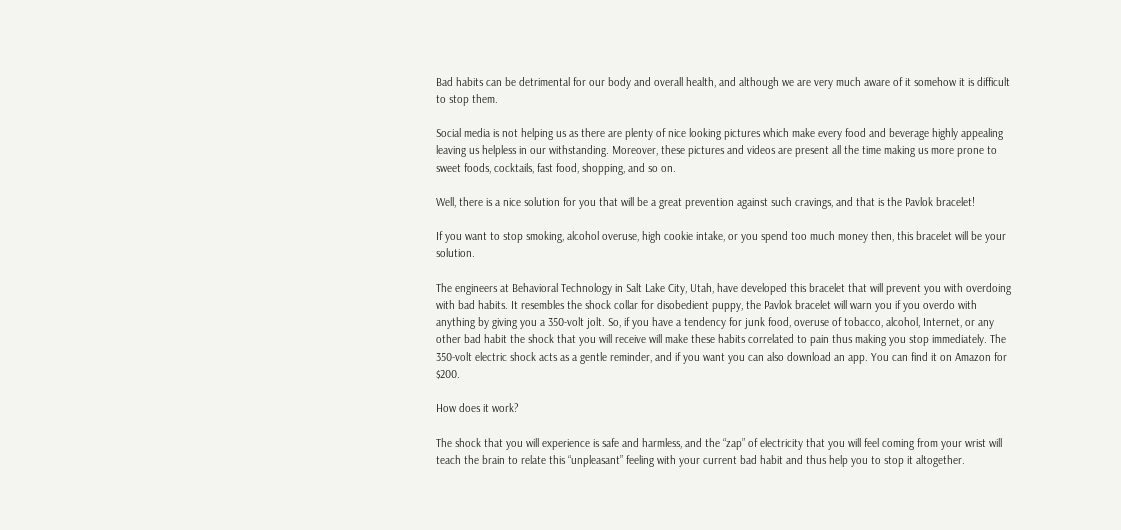Bad habits can be detrimental for our body and overall health, and although we are very much aware of it somehow it is difficult to stop them.

Social media is not helping us as there are plenty of nice looking pictures which make every food and beverage highly appealing leaving us helpless in our withstanding. Moreover, these pictures and videos are present all the time making us more prone to sweet foods, cocktails, fast food, shopping, and so on.

Well, there is a nice solution for you that will be a great prevention against such cravings, and that is the Pavlok bracelet!

If you want to stop smoking, alcohol overuse, high cookie intake, or you spend too much money then, this bracelet will be your solution.

The engineers at Behavioral Technology in Salt Lake City, Utah, have developed this bracelet that will prevent you with overdoing with bad habits. It resembles the shock collar for disobedient puppy, the Pavlok bracelet will warn you if you overdo with anything by giving you a 350-volt jolt. So, if you have a tendency for junk food, overuse of tobacco, alcohol, Internet, or any other bad habit the shock that you will receive will make these habits correlated to pain thus making you stop immediately. The 350-volt electric shock acts as a gentle reminder, and if you want you can also download an app. You can find it on Amazon for $200.

How does it work?

The shock that you will experience is safe and harmless, and the “zap” of electricity that you will feel coming from your wrist will teach the brain to relate this “unpleasant” feeling with your current bad habit and thus help you to stop it altogether.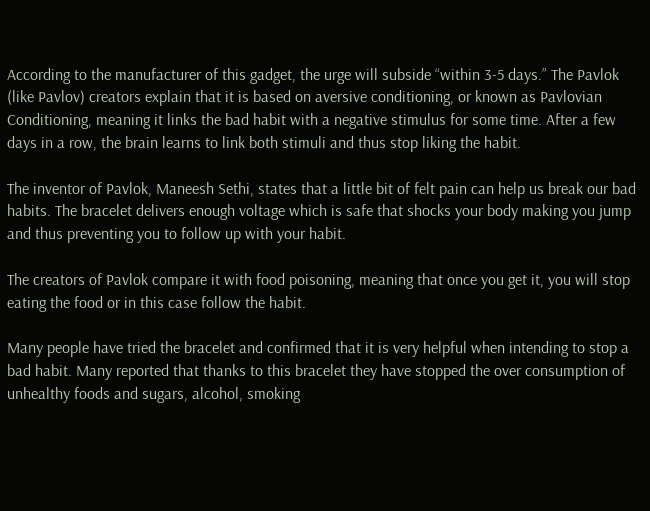According to the manufacturer of this gadget, the urge will subside “within 3-5 days.” The Pavlok (like Pavlov) creators explain that it is based on aversive conditioning, or known as Pavlovian Conditioning, meaning it links the bad habit with a negative stimulus for some time. After a few days in a row, the brain learns to link both stimuli and thus stop liking the habit.

The inventor of Pavlok, Maneesh Sethi, states that a little bit of felt pain can help us break our bad habits. The bracelet delivers enough voltage which is safe that shocks your body making you jump and thus preventing you to follow up with your habit.

The creators of Pavlok compare it with food poisoning, meaning that once you get it, you will stop eating the food or in this case follow the habit.

Many people have tried the bracelet and confirmed that it is very helpful when intending to stop a bad habit. Many reported that thanks to this bracelet they have stopped the over consumption of unhealthy foods and sugars, alcohol, smoking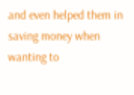and even helped them in saving money when wanting to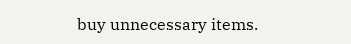buy unnecessary items.